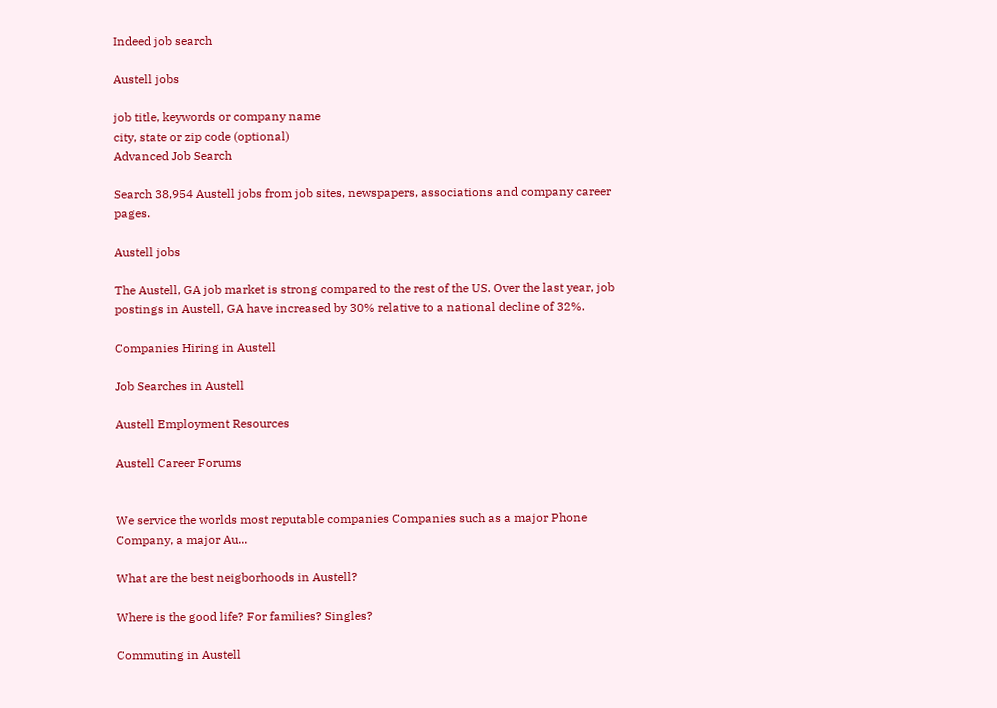Indeed job search

Austell jobs

job title, keywords or company name
city, state or zip code (optional)
Advanced Job Search

Search 38,954 Austell jobs from job sites, newspapers, associations and company career pages.

Austell jobs

The Austell, GA job market is strong compared to the rest of the US. Over the last year, job postings in Austell, GA have increased by 30% relative to a national decline of 32%.

Companies Hiring in Austell

Job Searches in Austell

Austell Employment Resources

Austell Career Forums


We service the worlds most reputable companies Companies such as a major Phone Company, a major Au...

What are the best neigborhoods in Austell?

Where is the good life? For families? Singles?

Commuting in Austell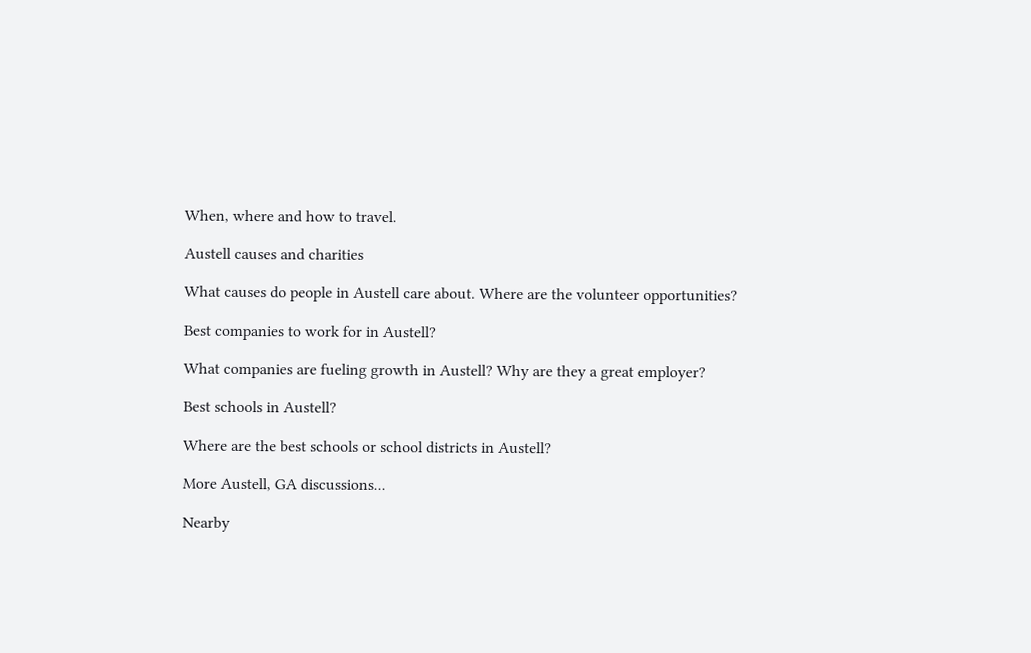When, where and how to travel.

Austell causes and charities

What causes do people in Austell care about. Where are the volunteer opportunities?

Best companies to work for in Austell?

What companies are fueling growth in Austell? Why are they a great employer?

Best schools in Austell?

Where are the best schools or school districts in Austell?

More Austell, GA discussions...

Nearby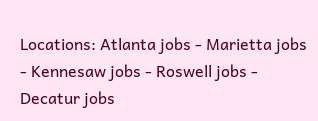Locations: Atlanta jobs - Marietta jobs - Kennesaw jobs - Roswell jobs - Decatur jobs